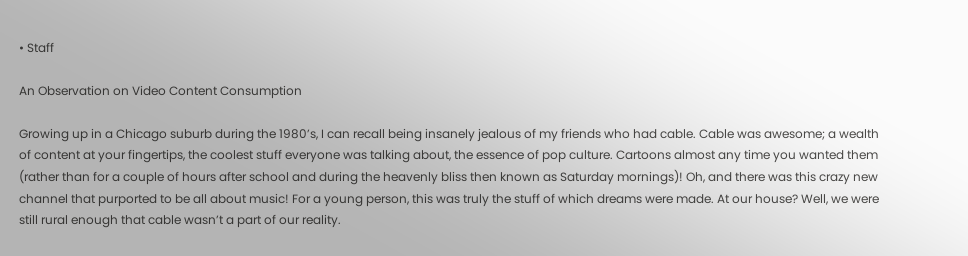• Staff

An Observation on Video Content Consumption

Growing up in a Chicago suburb during the 1980’s, I can recall being insanely jealous of my friends who had cable. Cable was awesome; a wealth of content at your fingertips, the coolest stuff everyone was talking about, the essence of pop culture. Cartoons almost any time you wanted them (rather than for a couple of hours after school and during the heavenly bliss then known as Saturday mornings)! Oh, and there was this crazy new channel that purported to be all about music! For a young person, this was truly the stuff of which dreams were made. At our house? Well, we were still rural enough that cable wasn’t a part of our reality.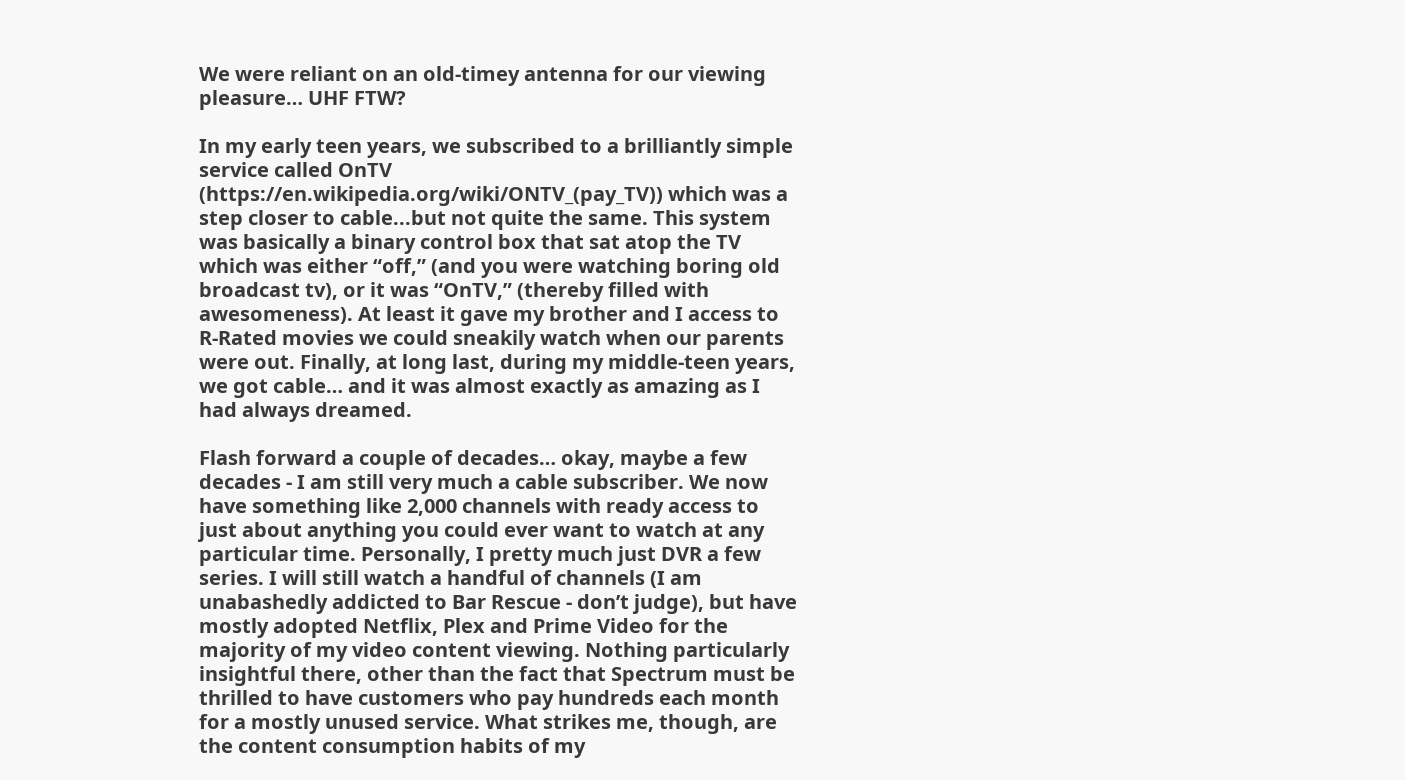We were reliant on an old-timey antenna for our viewing pleasure… UHF FTW?

In my early teen years, we subscribed to a brilliantly simple service called OnTV (https://en.wikipedia.org/wiki/ONTV_(pay_TV)) which was a step closer to cable...but not quite the same. This system was basically a binary control box that sat atop the TV which was either “off,” (and you were watching boring old broadcast tv), or it was “OnTV,” (thereby filled with awesomeness). At least it gave my brother and I access to R-Rated movies we could sneakily watch when our parents were out. Finally, at long last, during my middle-teen years, we got cable… and it was almost exactly as amazing as I had always dreamed.

Flash forward a couple of decades… okay, maybe a few decades - I am still very much a cable subscriber. We now have something like 2,000 channels with ready access to just about anything you could ever want to watch at any particular time. Personally, I pretty much just DVR a few series. I will still watch a handful of channels (I am unabashedly addicted to Bar Rescue - don’t judge), but have mostly adopted Netflix, Plex and Prime Video for the majority of my video content viewing. Nothing particularly insightful there, other than the fact that Spectrum must be thrilled to have customers who pay hundreds each month for a mostly unused service. What strikes me, though, are the content consumption habits of my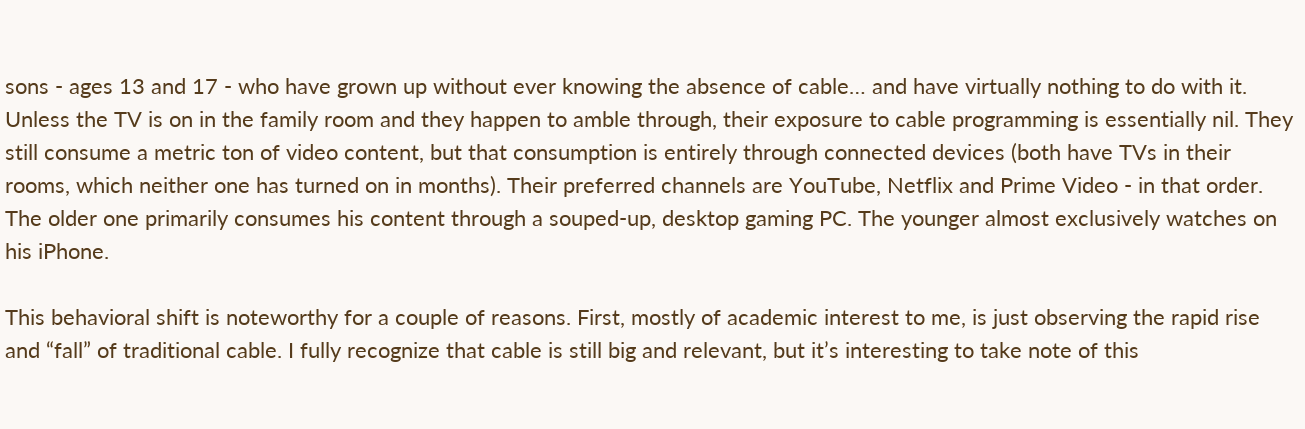sons - ages 13 and 17 - who have grown up without ever knowing the absence of cable… and have virtually nothing to do with it. Unless the TV is on in the family room and they happen to amble through, their exposure to cable programming is essentially nil. They still consume a metric ton of video content, but that consumption is entirely through connected devices (both have TVs in their rooms, which neither one has turned on in months). Their preferred channels are YouTube, Netflix and Prime Video - in that order. The older one primarily consumes his content through a souped-up, desktop gaming PC. The younger almost exclusively watches on his iPhone.

This behavioral shift is noteworthy for a couple of reasons. First, mostly of academic interest to me, is just observing the rapid rise and “fall” of traditional cable. I fully recognize that cable is still big and relevant, but it’s interesting to take note of this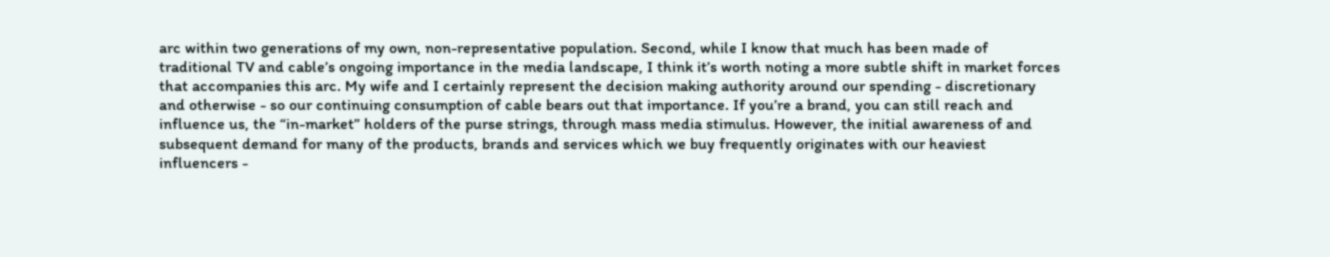arc within two generations of my own, non-representative population. Second, while I know that much has been made of traditional TV and cable’s ongoing importance in the media landscape, I think it’s worth noting a more subtle shift in market forces that accompanies this arc. My wife and I certainly represent the decision making authority around our spending - discretionary and otherwise - so our continuing consumption of cable bears out that importance. If you’re a brand, you can still reach and influence us, the “in-market” holders of the purse strings, through mass media stimulus. However, the initial awareness of and subsequent demand for many of the products, brands and services which we buy frequently originates with our heaviest influencers -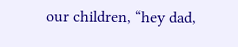our children, “hey dad,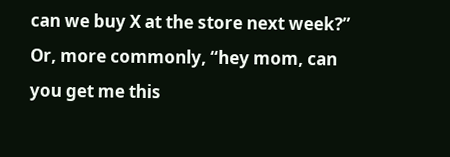can we buy X at the store next week?” Or, more commonly, “hey mom, can you get me this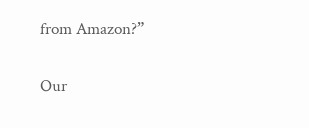from Amazon?”

Our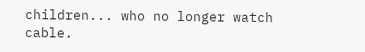children... who no longer watch cable.